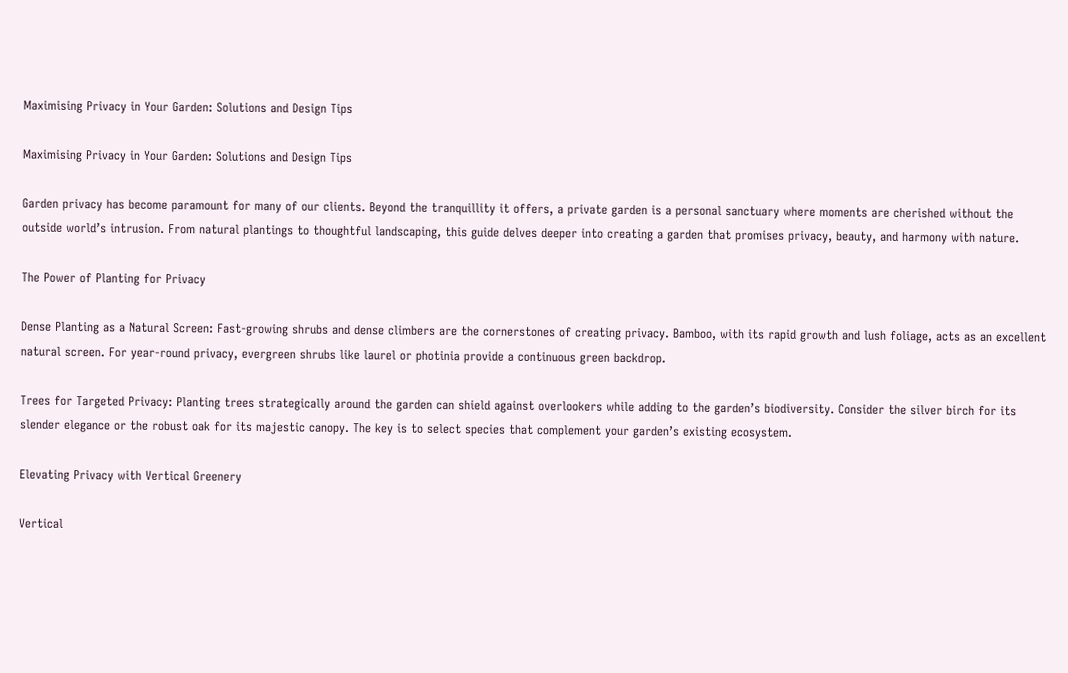Maximising Privacy in Your Garden: Solutions and Design Tips

Maximising Privacy in Your Garden: Solutions and Design Tips

Garden privacy has become paramount for many of our clients. Beyond the tranquillity it offers, a private garden is a personal sanctuary where moments are cherished without the outside world’s intrusion. From natural plantings to thoughtful landscaping, this guide delves deeper into creating a garden that promises privacy, beauty, and harmony with nature.

The Power of Planting for Privacy

Dense Planting as a Natural Screen: Fast-growing shrubs and dense climbers are the cornerstones of creating privacy. Bamboo, with its rapid growth and lush foliage, acts as an excellent natural screen. For year-round privacy, evergreen shrubs like laurel or photinia provide a continuous green backdrop.

Trees for Targeted Privacy: Planting trees strategically around the garden can shield against overlookers while adding to the garden’s biodiversity. Consider the silver birch for its slender elegance or the robust oak for its majestic canopy. The key is to select species that complement your garden’s existing ecosystem.

Elevating Privacy with Vertical Greenery

Vertical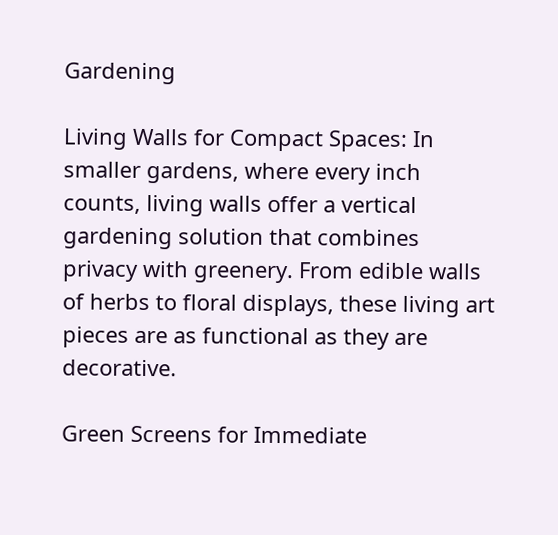Gardening

Living Walls for Compact Spaces: In smaller gardens, where every inch counts, living walls offer a vertical gardening solution that combines privacy with greenery. From edible walls of herbs to floral displays, these living art pieces are as functional as they are decorative.

Green Screens for Immediate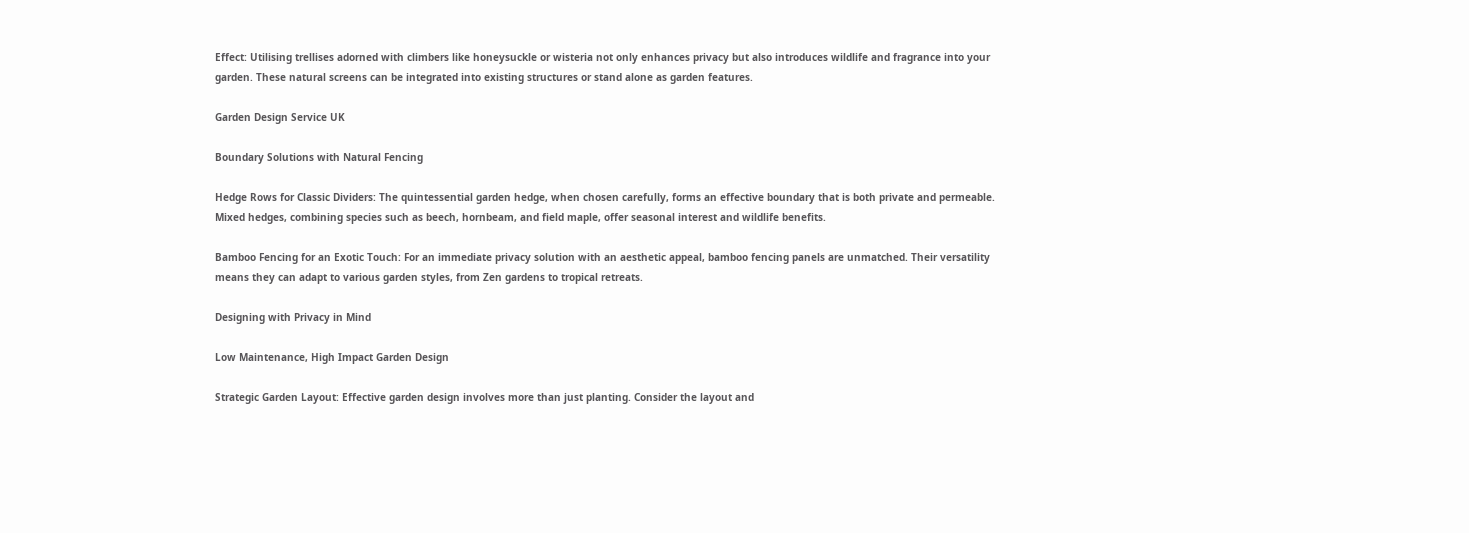Effect: Utilising trellises adorned with climbers like honeysuckle or wisteria not only enhances privacy but also introduces wildlife and fragrance into your garden. These natural screens can be integrated into existing structures or stand alone as garden features.

Garden Design Service UK

Boundary Solutions with Natural Fencing

Hedge Rows for Classic Dividers: The quintessential garden hedge, when chosen carefully, forms an effective boundary that is both private and permeable. Mixed hedges, combining species such as beech, hornbeam, and field maple, offer seasonal interest and wildlife benefits.

Bamboo Fencing for an Exotic Touch: For an immediate privacy solution with an aesthetic appeal, bamboo fencing panels are unmatched. Their versatility means they can adapt to various garden styles, from Zen gardens to tropical retreats.

Designing with Privacy in Mind

Low Maintenance, High Impact Garden Design

Strategic Garden Layout: Effective garden design involves more than just planting. Consider the layout and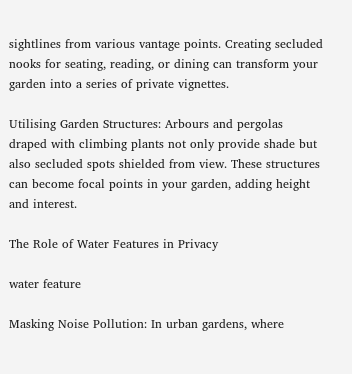sightlines from various vantage points. Creating secluded nooks for seating, reading, or dining can transform your garden into a series of private vignettes.

Utilising Garden Structures: Arbours and pergolas draped with climbing plants not only provide shade but also secluded spots shielded from view. These structures can become focal points in your garden, adding height and interest.

The Role of Water Features in Privacy

water feature

Masking Noise Pollution: In urban gardens, where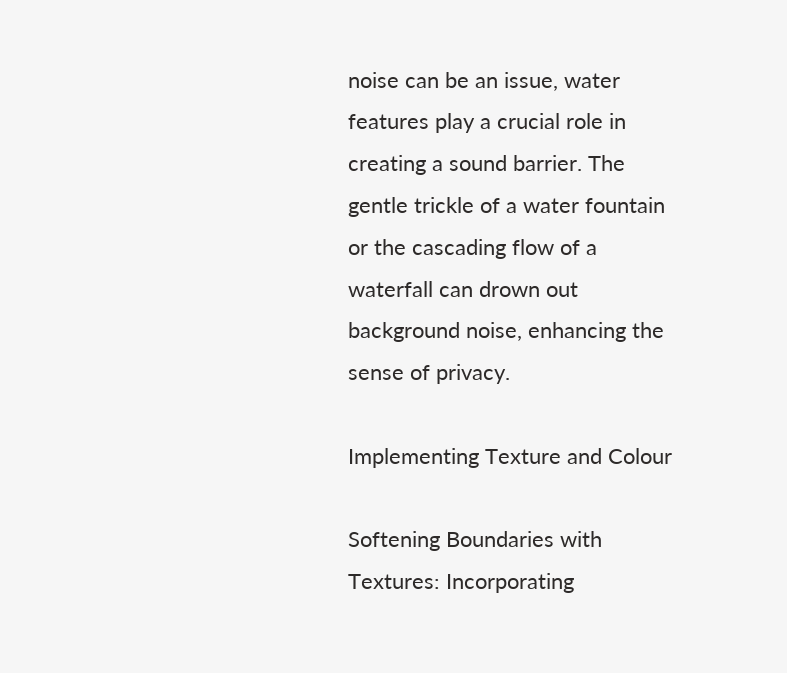noise can be an issue, water features play a crucial role in creating a sound barrier. The gentle trickle of a water fountain or the cascading flow of a waterfall can drown out background noise, enhancing the sense of privacy.

Implementing Texture and Colour

Softening Boundaries with Textures: Incorporating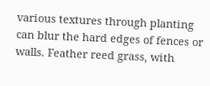various textures through planting can blur the hard edges of fences or walls. Feather reed grass, with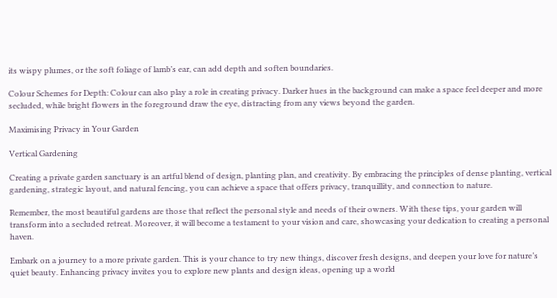its wispy plumes, or the soft foliage of lamb’s ear, can add depth and soften boundaries.

Colour Schemes for Depth: Colour can also play a role in creating privacy. Darker hues in the background can make a space feel deeper and more secluded, while bright flowers in the foreground draw the eye, distracting from any views beyond the garden.

Maximising Privacy in Your Garden

Vertical Gardening

Creating a private garden sanctuary is an artful blend of design, planting plan, and creativity. By embracing the principles of dense planting, vertical gardening, strategic layout, and natural fencing, you can achieve a space that offers privacy, tranquillity, and connection to nature.

Remember, the most beautiful gardens are those that reflect the personal style and needs of their owners. With these tips, your garden will transform into a secluded retreat. Moreover, it will become a testament to your vision and care, showcasing your dedication to creating a personal haven.

Embark on a journey to a more private garden. This is your chance to try new things, discover fresh designs, and deepen your love for nature’s quiet beauty. Enhancing privacy invites you to explore new plants and design ideas, opening up a world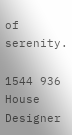of serenity.

1544 936 House Designer